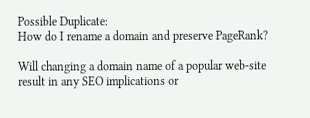Possible Duplicate:
How do I rename a domain and preserve PageRank?

Will changing a domain name of a popular web-site result in any SEO implications or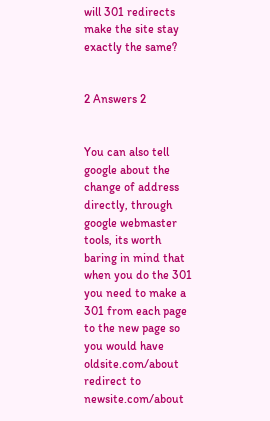will 301 redirects make the site stay exactly the same?


2 Answers 2


You can also tell google about the change of address directly, through google webmaster tools, its worth baring in mind that when you do the 301 you need to make a 301 from each page to the new page so you would have oldsite.com/about redirect to newsite.com/about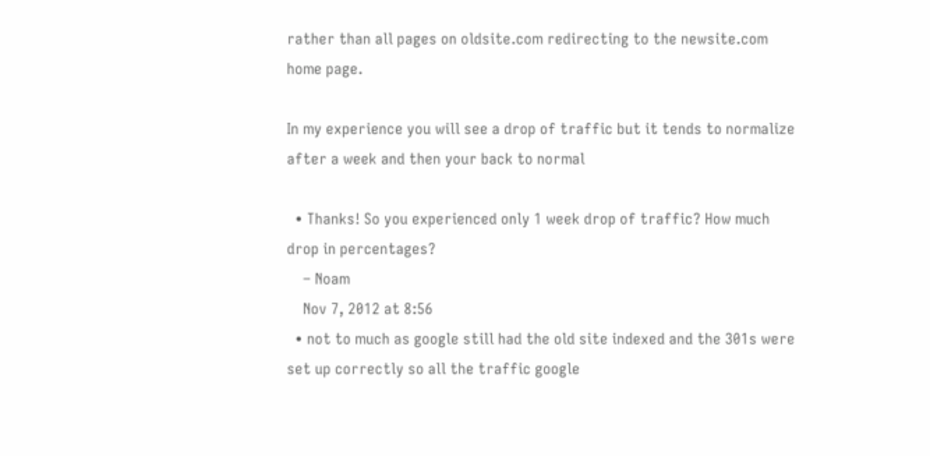rather than all pages on oldsite.com redirecting to the newsite.com home page.

In my experience you will see a drop of traffic but it tends to normalize after a week and then your back to normal

  • Thanks! So you experienced only 1 week drop of traffic? How much drop in percentages?
    – Noam
    Nov 7, 2012 at 8:56
  • not to much as google still had the old site indexed and the 301s were set up correctly so all the traffic google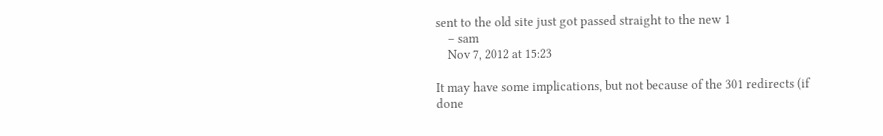sent to the old site just got passed straight to the new 1
    – sam
    Nov 7, 2012 at 15:23

It may have some implications, but not because of the 301 redirects (if done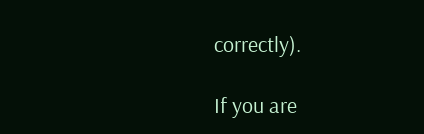correctly).

If you are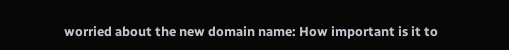worried about the new domain name: How important is it to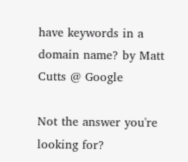have keywords in a domain name? by Matt Cutts @ Google

Not the answer you're looking for?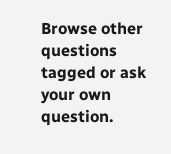Browse other questions tagged or ask your own question.